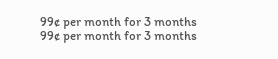99¢ per month for 3 months
99¢ per month for 3 months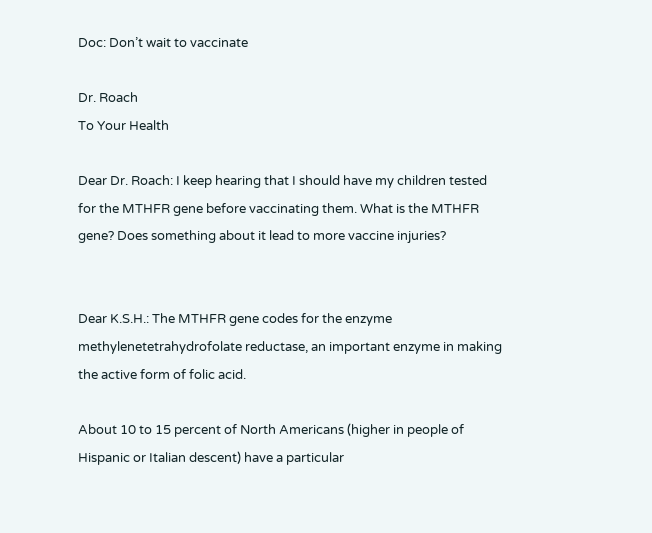Doc: Don’t wait to vaccinate

Dr. Roach
To Your Health

Dear Dr. Roach: I keep hearing that I should have my children tested for the MTHFR gene before vaccinating them. What is the MTHFR gene? Does something about it lead to more vaccine injuries?


Dear K.S.H.: The MTHFR gene codes for the enzyme methylenetetrahydrofolate reductase, an important enzyme in making the active form of folic acid.

About 10 to 15 percent of North Americans (higher in people of Hispanic or Italian descent) have a particular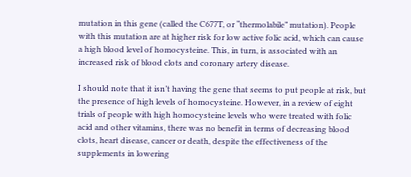mutation in this gene (called the C677T, or “thermolabile” mutation). People with this mutation are at higher risk for low active folic acid, which can cause a high blood level of homocysteine. This, in turn, is associated with an increased risk of blood clots and coronary artery disease.

I should note that it isn’t having the gene that seems to put people at risk, but the presence of high levels of homocysteine. However, in a review of eight trials of people with high homocysteine levels who were treated with folic acid and other vitamins, there was no benefit in terms of decreasing blood clots, heart disease, cancer or death, despite the effectiveness of the supplements in lowering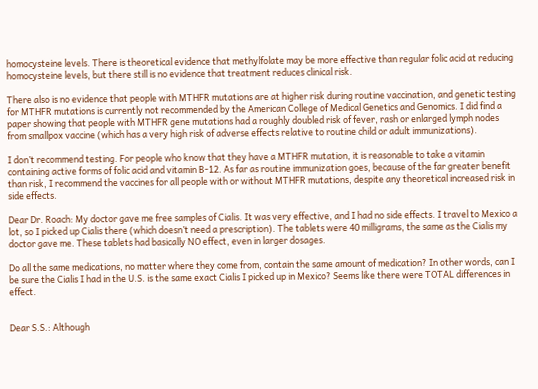homocysteine levels. There is theoretical evidence that methylfolate may be more effective than regular folic acid at reducing homocysteine levels, but there still is no evidence that treatment reduces clinical risk.

There also is no evidence that people with MTHFR mutations are at higher risk during routine vaccination, and genetic testing for MTHFR mutations is currently not recommended by the American College of Medical Genetics and Genomics. I did find a paper showing that people with MTHFR gene mutations had a roughly doubled risk of fever, rash or enlarged lymph nodes from smallpox vaccine (which has a very high risk of adverse effects relative to routine child or adult immunizations).

I don’t recommend testing. For people who know that they have a MTHFR mutation, it is reasonable to take a vitamin containing active forms of folic acid and vitamin B-12. As far as routine immunization goes, because of the far greater benefit than risk, I recommend the vaccines for all people with or without MTHFR mutations, despite any theoretical increased risk in side effects.

Dear Dr. Roach: My doctor gave me free samples of Cialis. It was very effective, and I had no side effects. I travel to Mexico a lot, so I picked up Cialis there (which doesn’t need a prescription). The tablets were 40 milligrams, the same as the Cialis my doctor gave me. These tablets had basically NO effect, even in larger dosages.

Do all the same medications, no matter where they come from, contain the same amount of medication? In other words, can I be sure the Cialis I had in the U.S. is the same exact Cialis I picked up in Mexico? Seems like there were TOTAL differences in effect.


Dear S.S.: Although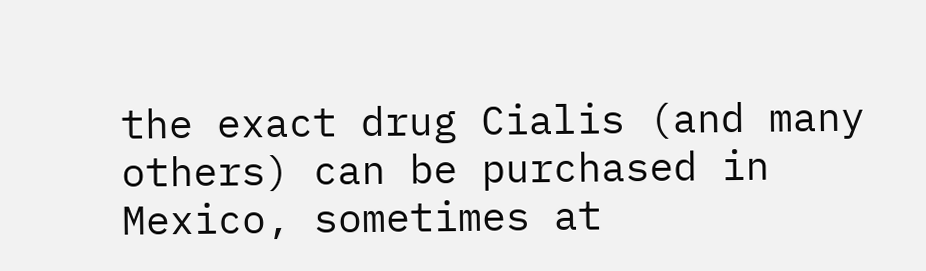the exact drug Cialis (and many others) can be purchased in Mexico, sometimes at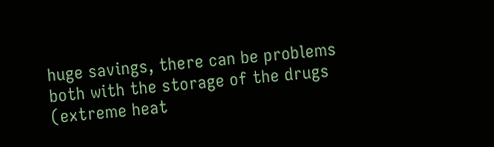huge savings, there can be problems both with the storage of the drugs (extreme heat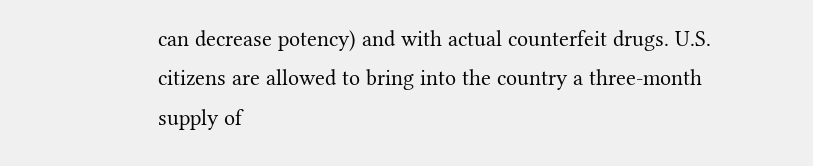can decrease potency) and with actual counterfeit drugs. U.S. citizens are allowed to bring into the country a three-month supply of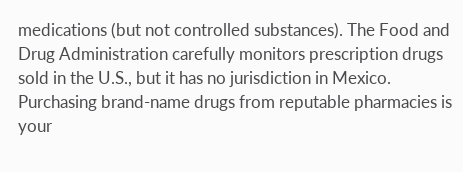medications (but not controlled substances). The Food and Drug Administration carefully monitors prescription drugs sold in the U.S., but it has no jurisdiction in Mexico. Purchasing brand-name drugs from reputable pharmacies is your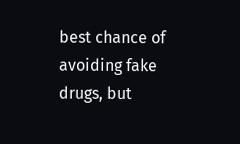best chance of avoiding fake drugs, but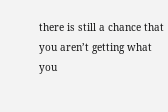there is still a chance that you aren’t getting what you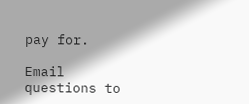pay for.

Email questions to